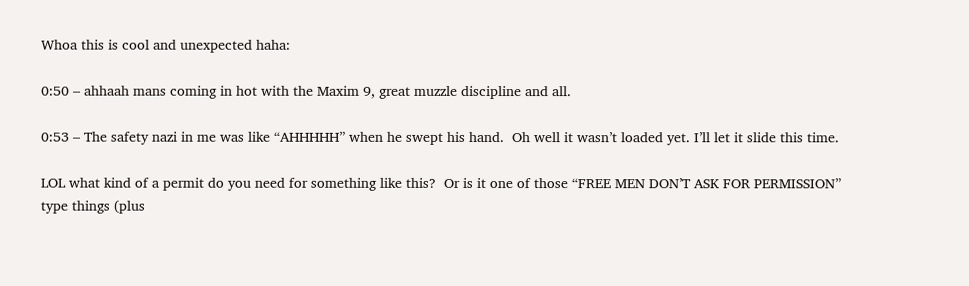Whoa this is cool and unexpected haha:

0:50 – ahhaah mans coming in hot with the Maxim 9, great muzzle discipline and all.

0:53 – The safety nazi in me was like “AHHHHH” when he swept his hand.  Oh well it wasn’t loaded yet. I’ll let it slide this time.

LOL what kind of a permit do you need for something like this?  Or is it one of those “FREE MEN DON’T ASK FOR PERMISSION” type things (plus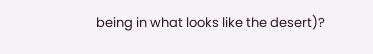being in what looks like the desert)?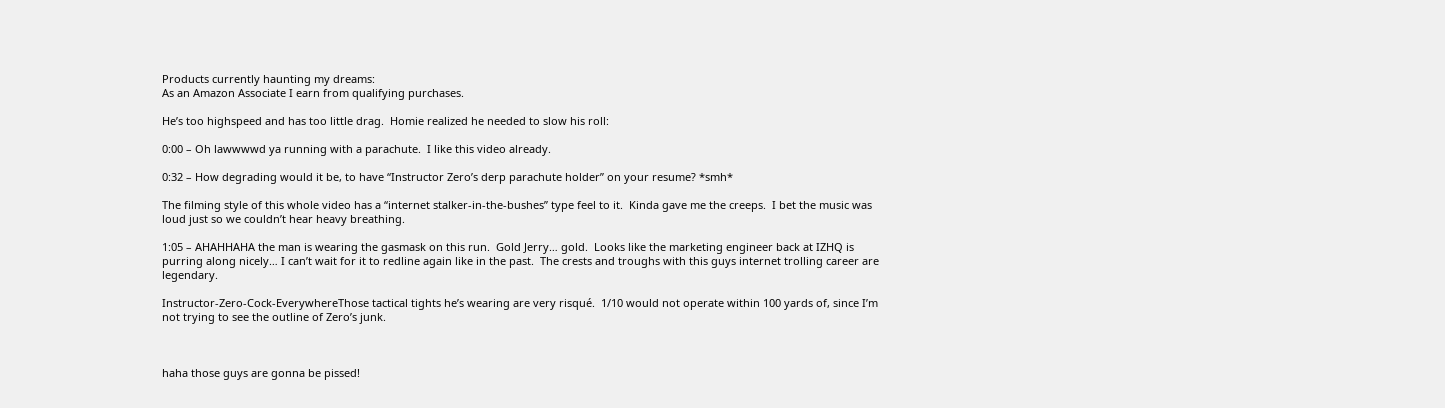Products currently haunting my dreams:
As an Amazon Associate I earn from qualifying purchases.

He’s too highspeed and has too little drag.  Homie realized he needed to slow his roll:

0:00 – Oh lawwwwd ya running with a parachute.  I like this video already.

0:32 – How degrading would it be, to have “Instructor Zero’s derp parachute holder” on your resume? *smh*

The filming style of this whole video has a “internet stalker-in-the-bushes” type feel to it.  Kinda gave me the creeps.  I bet the music was loud just so we couldn’t hear heavy breathing.

1:05 – AHAHHAHA the man is wearing the gasmask on this run.  Gold Jerry… gold.  Looks like the marketing engineer back at IZHQ is purring along nicely… I can’t wait for it to redline again like in the past.  The crests and troughs with this guys internet trolling career are legendary.

Instructor-Zero-Cock-EverywhereThose tactical tights he’s wearing are very risqué.  1/10 would not operate within 100 yards of, since I’m not trying to see the outline of Zero’s junk.



haha those guys are gonna be pissed!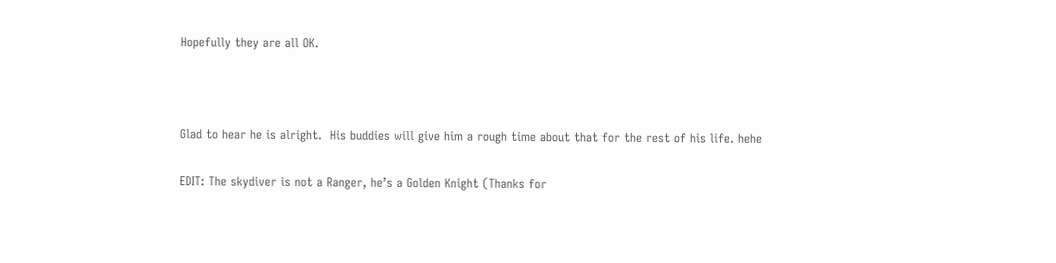Hopefully they are all OK.



Glad to hear he is alright.  His buddies will give him a rough time about that for the rest of his life. hehe

EDIT: The skydiver is not a Ranger, he’s a Golden Knight (Thanks for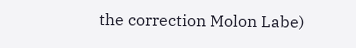the correction Molon Labe)